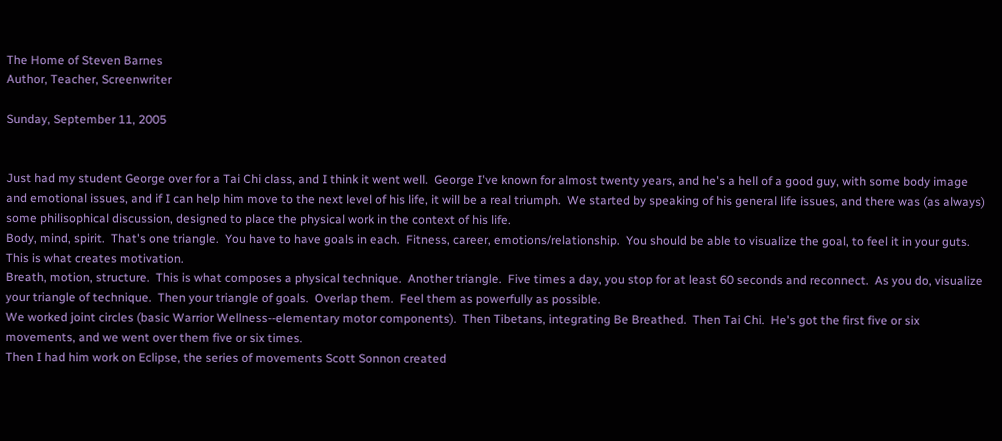The Home of Steven Barnes
Author, Teacher, Screenwriter

Sunday, September 11, 2005


Just had my student George over for a Tai Chi class, and I think it went well.  George I've known for almost twenty years, and he's a hell of a good guy, with some body image and emotional issues, and if I can help him move to the next level of his life, it will be a real triumph.  We started by speaking of his general life issues, and there was (as always) some philisophical discussion, designed to place the physical work in the context of his life.
Body, mind, spirit.  That's one triangle.  You have to have goals in each.  Fitness, career, emotions/relationship.  You should be able to visualize the goal, to feel it in your guts.  This is what creates motivation.
Breath, motion, structure.  This is what composes a physical technique.  Another triangle.  Five times a day, you stop for at least 60 seconds and reconnect.  As you do, visualize your triangle of technique.  Then your triangle of goals.  Overlap them.  Feel them as powerfully as possible.
We worked joint circles (basic Warrior Wellness--elementary motor components).  Then Tibetans, integrating Be Breathed.  Then Tai Chi.  He's got the first five or six movements, and we went over them five or six times.
Then I had him work on Eclipse, the series of movements Scott Sonnon created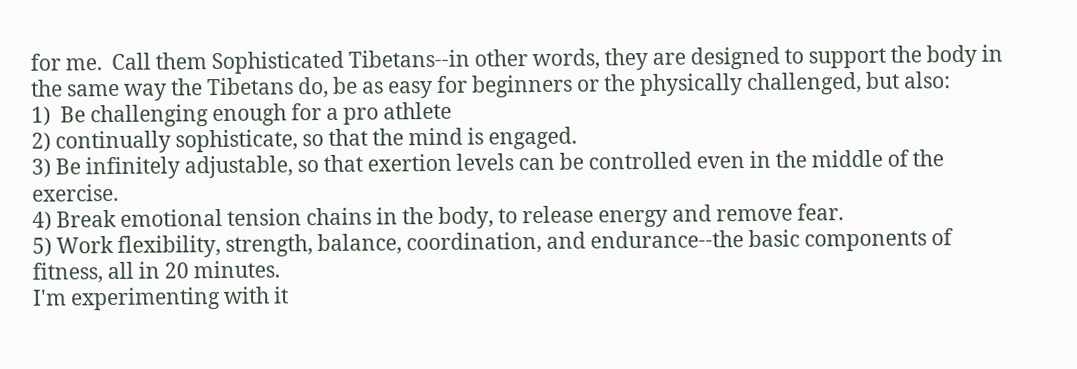for me.  Call them Sophisticated Tibetans--in other words, they are designed to support the body in the same way the Tibetans do, be as easy for beginners or the physically challenged, but also:
1)  Be challenging enough for a pro athlete
2) continually sophisticate, so that the mind is engaged.
3) Be infinitely adjustable, so that exertion levels can be controlled even in the middle of the exercise.
4) Break emotional tension chains in the body, to release energy and remove fear.
5) Work flexibility, strength, balance, coordination, and endurance--the basic components of fitness, all in 20 minutes.
I'm experimenting with it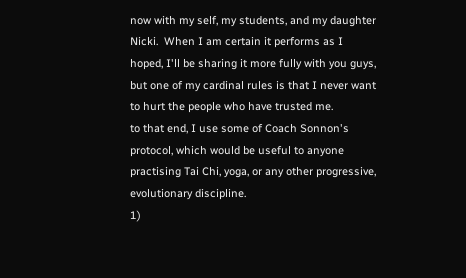now with my self, my students, and my daughter Nicki.  When I am certain it performs as I hoped, I'll be sharing it more fully with you guys, but one of my cardinal rules is that I never want to hurt the people who have trusted me.
to that end, I use some of Coach Sonnon's protocol, which would be useful to anyone practising Tai Chi, yoga, or any other progressive, evolutionary discipline.
1)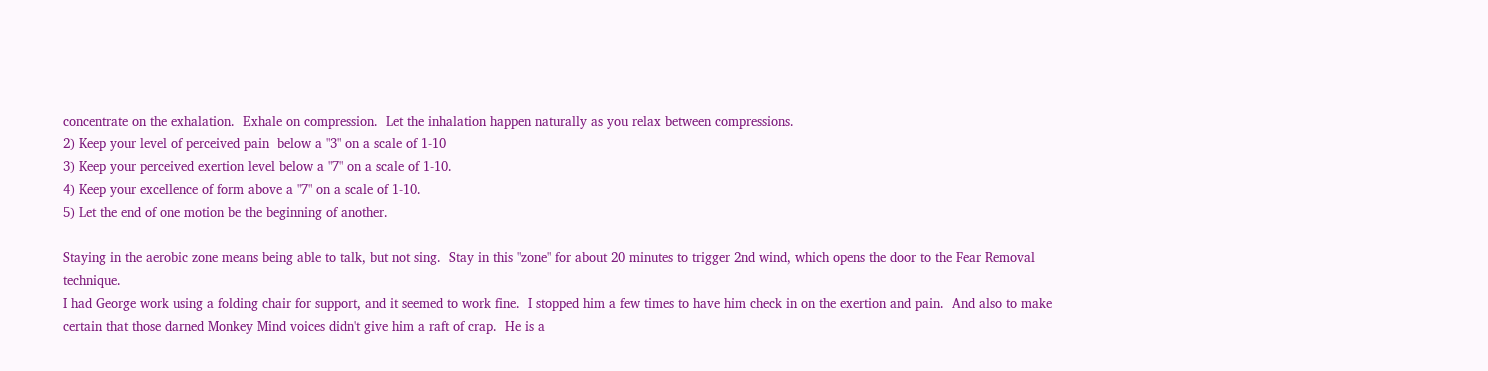concentrate on the exhalation.  Exhale on compression.  Let the inhalation happen naturally as you relax between compressions.
2) Keep your level of perceived pain  below a "3" on a scale of 1-10
3) Keep your perceived exertion level below a "7" on a scale of 1-10.
4) Keep your excellence of form above a "7" on a scale of 1-10.
5) Let the end of one motion be the beginning of another.

Staying in the aerobic zone means being able to talk, but not sing.  Stay in this "zone" for about 20 minutes to trigger 2nd wind, which opens the door to the Fear Removal technique.
I had George work using a folding chair for support, and it seemed to work fine.  I stopped him a few times to have him check in on the exertion and pain.  And also to make certain that those darned Monkey Mind voices didn't give him a raft of crap.  He is a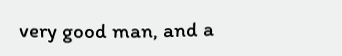very good man, and a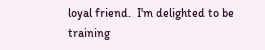loyal friend.  I'm delighted to be training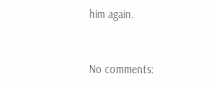him again.


No comments: